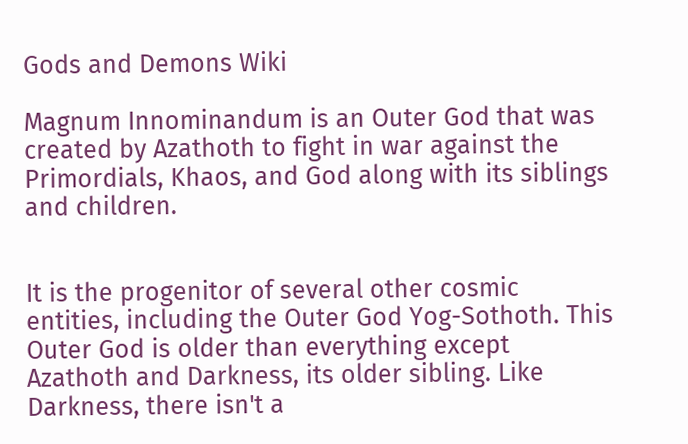Gods and Demons Wiki

Magnum Innominandum is an Outer God that was created by Azathoth to fight in war against the Primordials, Khaos, and God along with its siblings and children.


It is the progenitor of several other cosmic entities, including the Outer God Yog-Sothoth. This Outer God is older than everything except Azathoth and Darkness, its older sibling. Like Darkness, there isn't a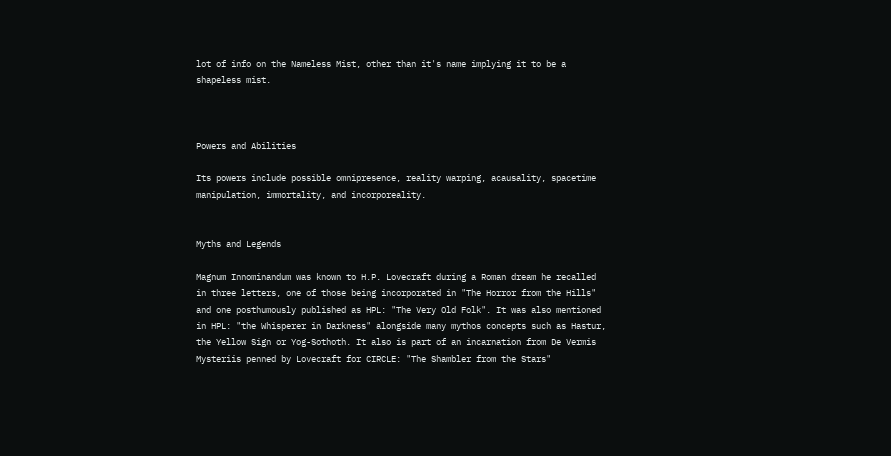lot of info on the Nameless Mist, other than it's name implying it to be a shapeless mist.



Powers and Abilities

Its powers include possible omnipresence, reality warping, acausality, spacetime manipulation, immortality, and incorporeality.


Myths and Legends

Magnum Innominandum was known to H.P. Lovecraft during a Roman dream he recalled in three letters, one of those being incorporated in "The Horror from the Hills" and one posthumously published as HPL: "The Very Old Folk". It was also mentioned in HPL: "the Whisperer in Darkness" alongside many mythos concepts such as Hastur, the Yellow Sign or Yog-Sothoth. It also is part of an incarnation from De Vermis Mysteriis penned by Lovecraft for CIRCLE: "The Shambler from the Stars"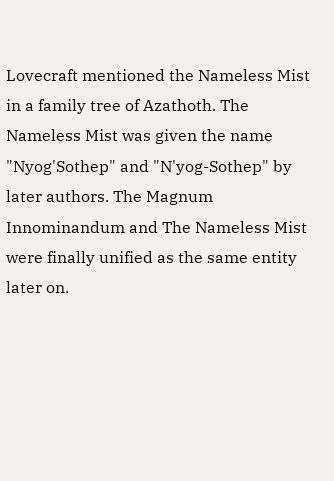Lovecraft mentioned the Nameless Mist in a family tree of Azathoth. The Nameless Mist was given the name "Nyog'Sothep" and "N'yog-Sothep" by later authors. The Magnum Innominandum and The Nameless Mist were finally unified as the same entity later on.